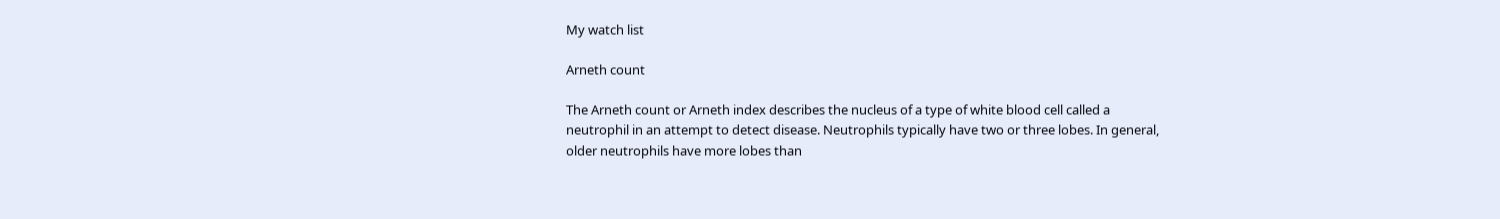My watch list

Arneth count

The Arneth count or Arneth index describes the nucleus of a type of white blood cell called a neutrophil in an attempt to detect disease. Neutrophils typically have two or three lobes. In general, older neutrophils have more lobes than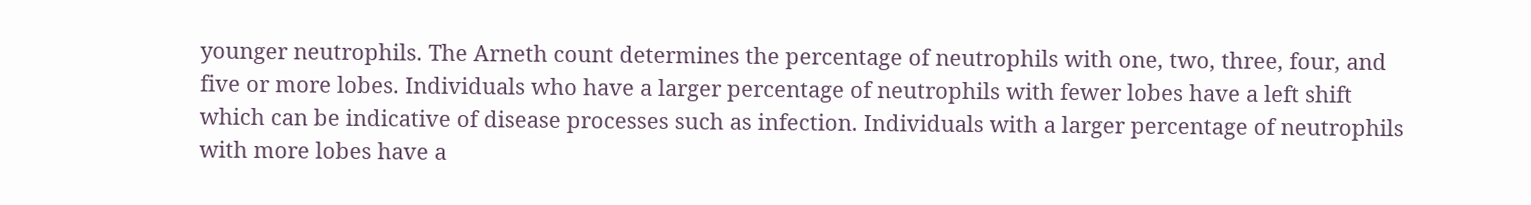younger neutrophils. The Arneth count determines the percentage of neutrophils with one, two, three, four, and five or more lobes. Individuals who have a larger percentage of neutrophils with fewer lobes have a left shift which can be indicative of disease processes such as infection. Individuals with a larger percentage of neutrophils with more lobes have a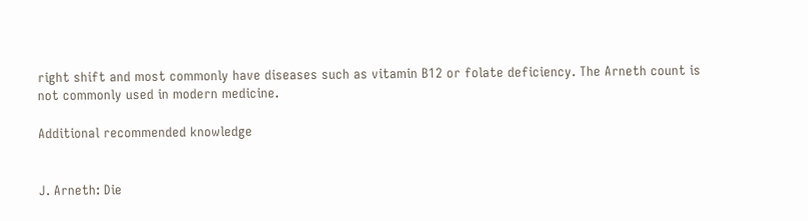right shift and most commonly have diseases such as vitamin B12 or folate deficiency. The Arneth count is not commonly used in modern medicine.

Additional recommended knowledge


J. Arneth: Die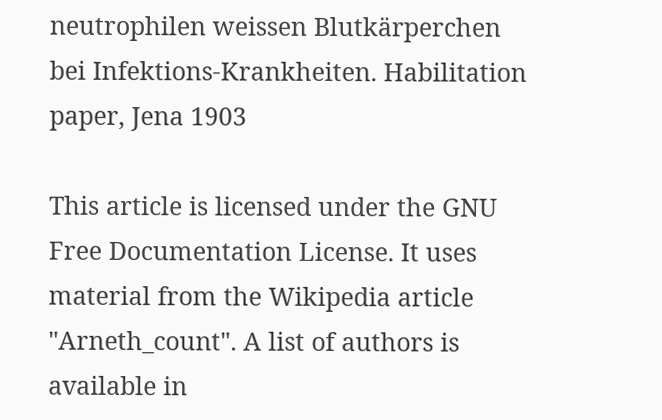neutrophilen weissen Blutkärperchen bei Infektions-Krankheiten. Habilitation paper, Jena 1903

This article is licensed under the GNU Free Documentation License. It uses material from the Wikipedia article "Arneth_count". A list of authors is available in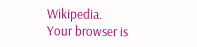Wikipedia.
Your browser is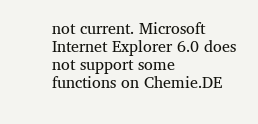not current. Microsoft Internet Explorer 6.0 does not support some functions on Chemie.DE